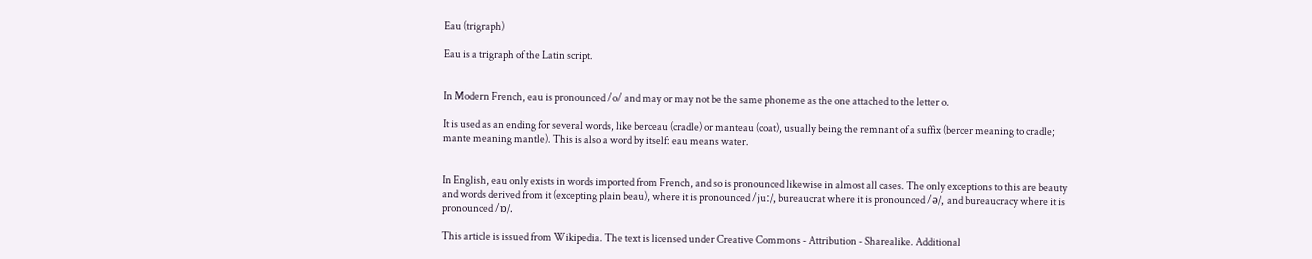Eau (trigraph)

Eau is a trigraph of the Latin script.


In Modern French, eau is pronounced /o/ and may or may not be the same phoneme as the one attached to the letter o.

It is used as an ending for several words, like berceau (cradle) or manteau (coat), usually being the remnant of a suffix (bercer meaning to cradle; mante meaning mantle). This is also a word by itself: eau means water.


In English, eau only exists in words imported from French, and so is pronounced likewise in almost all cases. The only exceptions to this are beauty and words derived from it (excepting plain beau), where it is pronounced /juː/, bureaucrat where it is pronounced /ə/, and bureaucracy where it is pronounced /ɒ/.

This article is issued from Wikipedia. The text is licensed under Creative Commons - Attribution - Sharealike. Additional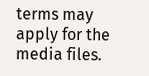terms may apply for the media files.